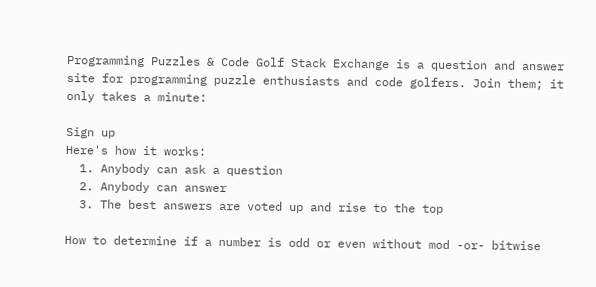Programming Puzzles & Code Golf Stack Exchange is a question and answer site for programming puzzle enthusiasts and code golfers. Join them; it only takes a minute:

Sign up
Here's how it works:
  1. Anybody can ask a question
  2. Anybody can answer
  3. The best answers are voted up and rise to the top

How to determine if a number is odd or even without mod -or- bitwise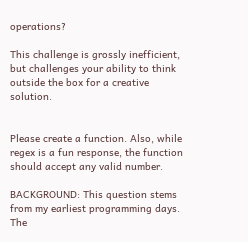operations?

This challenge is grossly inefficient, but challenges your ability to think outside the box for a creative solution.


Please create a function. Also, while regex is a fun response, the function should accept any valid number.

BACKGROUND: This question stems from my earliest programming days. The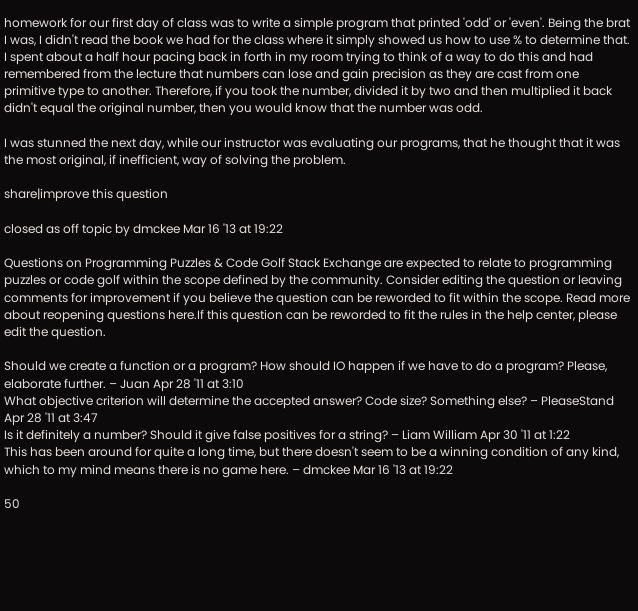homework for our first day of class was to write a simple program that printed 'odd' or 'even'. Being the brat I was, I didn't read the book we had for the class where it simply showed us how to use % to determine that. I spent about a half hour pacing back in forth in my room trying to think of a way to do this and had remembered from the lecture that numbers can lose and gain precision as they are cast from one primitive type to another. Therefore, if you took the number, divided it by two and then multiplied it back didn't equal the original number, then you would know that the number was odd.

I was stunned the next day, while our instructor was evaluating our programs, that he thought that it was the most original, if inefficient, way of solving the problem.

share|improve this question

closed as off topic by dmckee Mar 16 '13 at 19:22

Questions on Programming Puzzles & Code Golf Stack Exchange are expected to relate to programming puzzles or code golf within the scope defined by the community. Consider editing the question or leaving comments for improvement if you believe the question can be reworded to fit within the scope. Read more about reopening questions here.If this question can be reworded to fit the rules in the help center, please edit the question.

Should we create a function or a program? How should IO happen if we have to do a program? Please, elaborate further. – Juan Apr 28 '11 at 3:10
What objective criterion will determine the accepted answer? Code size? Something else? – PleaseStand Apr 28 '11 at 3:47
Is it definitely a number? Should it give false positives for a string? – Liam William Apr 30 '11 at 1:22
This has been around for quite a long time, but there doesn't seem to be a winning condition of any kind, which to my mind means there is no game here. – dmckee Mar 16 '13 at 19:22

50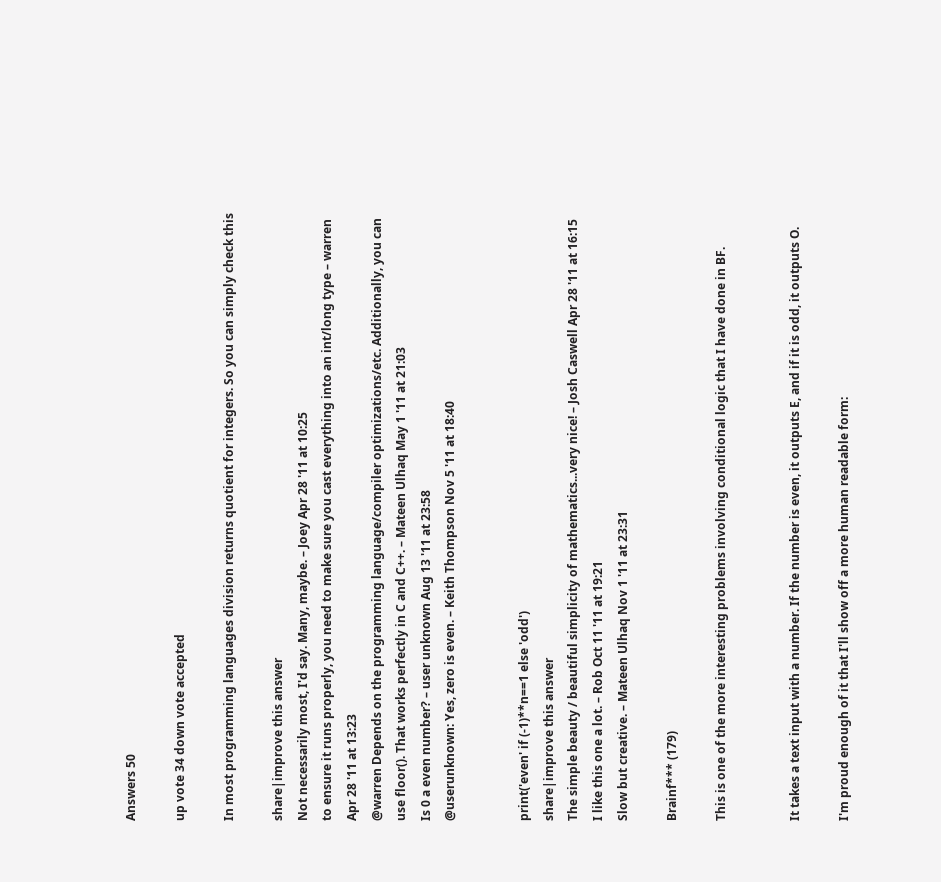Answers 50

up vote 34 down vote accepted

In most programming languages division returns quotient for integers. So you can simply check this

share|improve this answer
Not necessarily most, I'd say. Many, maybe. – Joey Apr 28 '11 at 10:25
to ensure it runs properly, you need to make sure you cast everything into an int/long type – warren Apr 28 '11 at 13:23
@warren Depends on the programming language/compiler optimizations/etc. Additionally, you can use floor(). That works perfectly in C and C++. – Mateen Ulhaq May 1 '11 at 21:03
Is 0 a even number? – user unknown Aug 13 '11 at 23:58
@userunknown: Yes, zero is even. – Keith Thompson Nov 5 '11 at 18:40


print('even' if (-1)**n==1 else 'odd')
share|improve this answer
The simple beauty / beautiful simplicity of mathematics...very nice! – Josh Caswell Apr 28 '11 at 16:15
I like this one a lot. – Rob Oct 11 '11 at 19:21
Slow but creative. – Mateen Ulhaq Nov 1 '11 at 23:31

Brainf*** (179)

This is one of the more interesting problems involving conditional logic that I have done in BF.


It takes a text input with a number. If the number is even, it outputs E, and if it is odd, it outputs O.

I'm proud enough of it that I'll show off a more human readable form: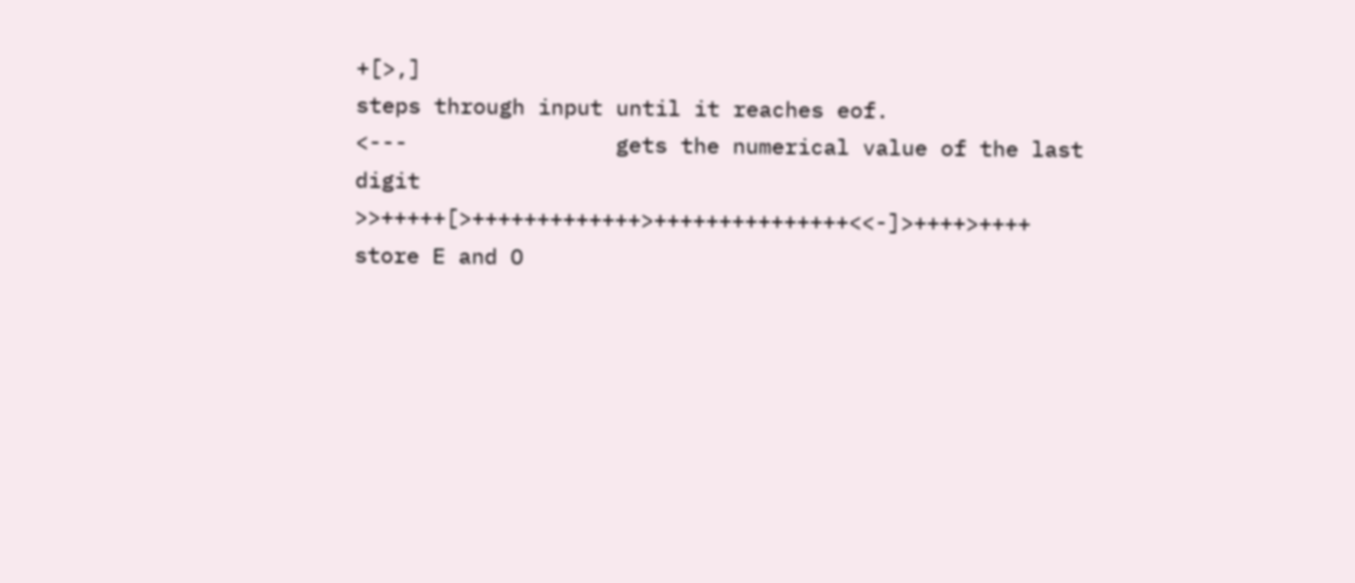+[>,]                                                   steps through input until it reaches eof.
<---                gets the numerical value of the last digit
>>+++++[>+++++++++++++>+++++++++++++++<<-]>++++>++++    store E and O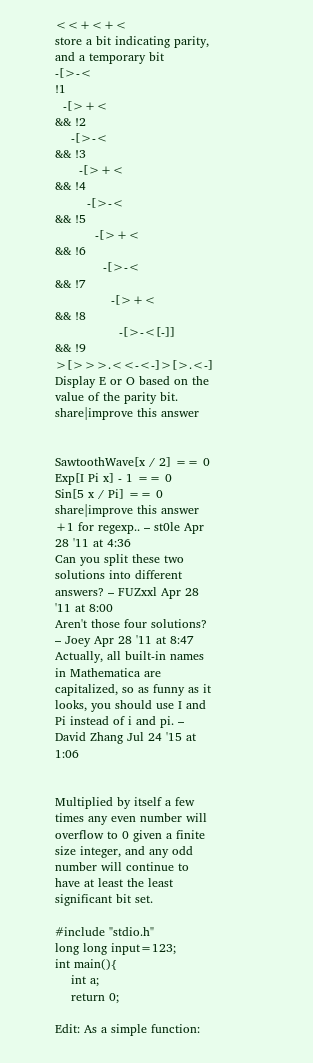<<+<+<                                                  store a bit indicating parity, and a temporary bit
-[>-<                                                   !1
  -[>+<                                                 && !2
    -[>-<                                               && !3
      -[>+<                                             && !4
        -[>-<                                           && !5
          -[>+<                                         && !6
            -[>-<                                       && !7
              -[>+<                                     && !8
                -[>-<[-]]                               && !9
>[>>>.<<-<-]>[>.<-]                                     Display E or O based on the value of the parity bit.
share|improve this answer


SawtoothWave[x / 2] == 0
Exp[I Pi x] - 1 == 0
Sin[5 x / Pi] == 0
share|improve this answer
+1 for regexp.. – st0le Apr 28 '11 at 4:36
Can you split these two solutions into different answers? – FUZxxl Apr 28 '11 at 8:00
Aren't those four solutions? – Joey Apr 28 '11 at 8:47
Actually, all built-in names in Mathematica are capitalized, so as funny as it looks, you should use I and Pi instead of i and pi. – David Zhang Jul 24 '15 at 1:06


Multiplied by itself a few times any even number will overflow to 0 given a finite size integer, and any odd number will continue to have at least the least significant bit set.

#include "stdio.h"
long long input=123;
int main(){
    int a;
    return 0;

Edit: As a simple function: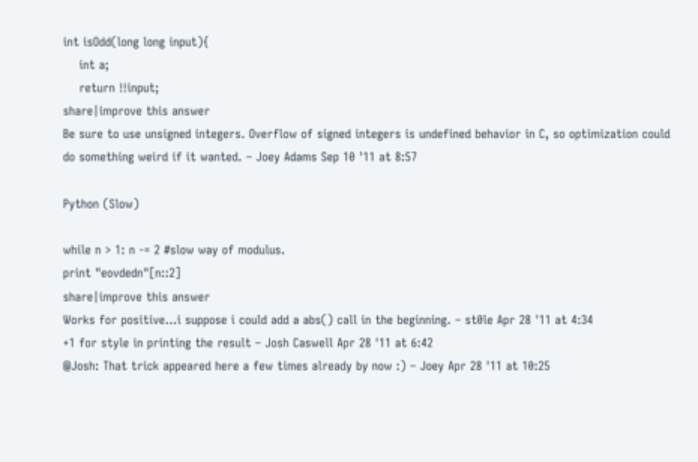int isOdd(long long input){
    int a;
    return !!input;
share|improve this answer
Be sure to use unsigned integers. Overflow of signed integers is undefined behavior in C, so optimization could do something weird if it wanted. – Joey Adams Sep 10 '11 at 8:57

Python (Slow)

while n > 1: n -= 2 #slow way of modulus.
print "eovdedn"[n::2]
share|improve this answer
Works for positive...i suppose i could add a abs() call in the beginning. – st0le Apr 28 '11 at 4:34
+1 for style in printing the result – Josh Caswell Apr 28 '11 at 6:42
@Josh: That trick appeared here a few times already by now :) – Joey Apr 28 '11 at 10:25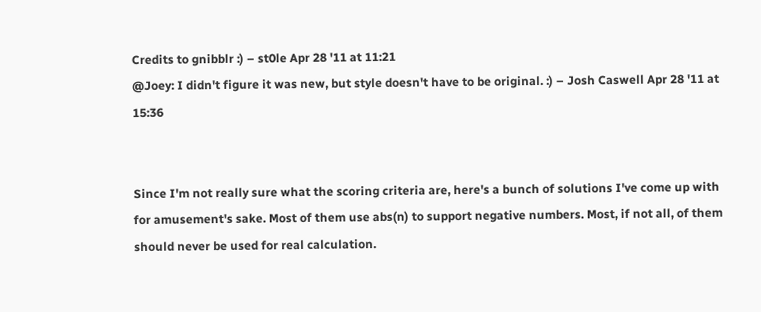Credits to gnibblr :) – st0le Apr 28 '11 at 11:21
@Joey: I didn't figure it was new, but style doesn't have to be original. :) – Josh Caswell Apr 28 '11 at 15:36


Since I'm not really sure what the scoring criteria are, here's a bunch of solutions I've come up with for amusement's sake. Most of them use abs(n) to support negative numbers. Most, if not all, of them should never be used for real calculation.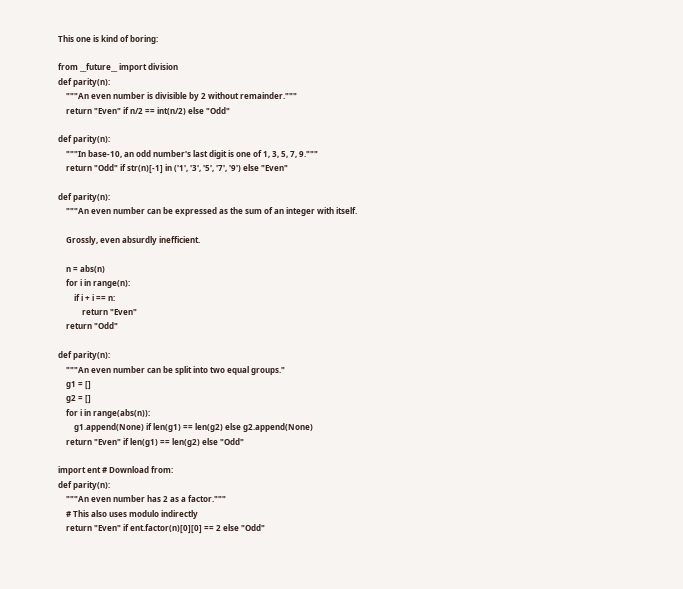This one is kind of boring:

from __future__ import division
def parity(n):
    """An even number is divisible by 2 without remainder."""
    return "Even" if n/2 == int(n/2) else "Odd"

def parity(n):
    """In base-10, an odd number's last digit is one of 1, 3, 5, 7, 9."""
    return "Odd" if str(n)[-1] in ('1', '3', '5', '7', '9') else "Even"

def parity(n):
    """An even number can be expressed as the sum of an integer with itself.

    Grossly, even absurdly inefficient.

    n = abs(n)
    for i in range(n):
        if i + i == n:
            return "Even"
    return "Odd"

def parity(n):
    """An even number can be split into two equal groups."
    g1 = []
    g2 = []
    for i in range(abs(n)):
        g1.append(None) if len(g1) == len(g2) else g2.append(None)
    return "Even" if len(g1) == len(g2) else "Odd"

import ent # Download from:
def parity(n):
    """An even number has 2 as a factor."""
    # This also uses modulo indirectly
    return "Even" if ent.factor(n)[0][0] == 2 else "Odd"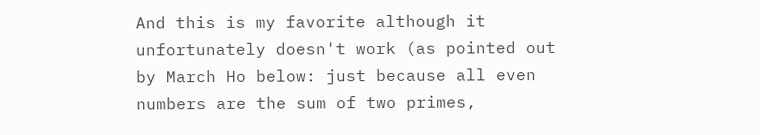And this is my favorite although it unfortunately doesn't work (as pointed out by March Ho below: just because all even numbers are the sum of two primes,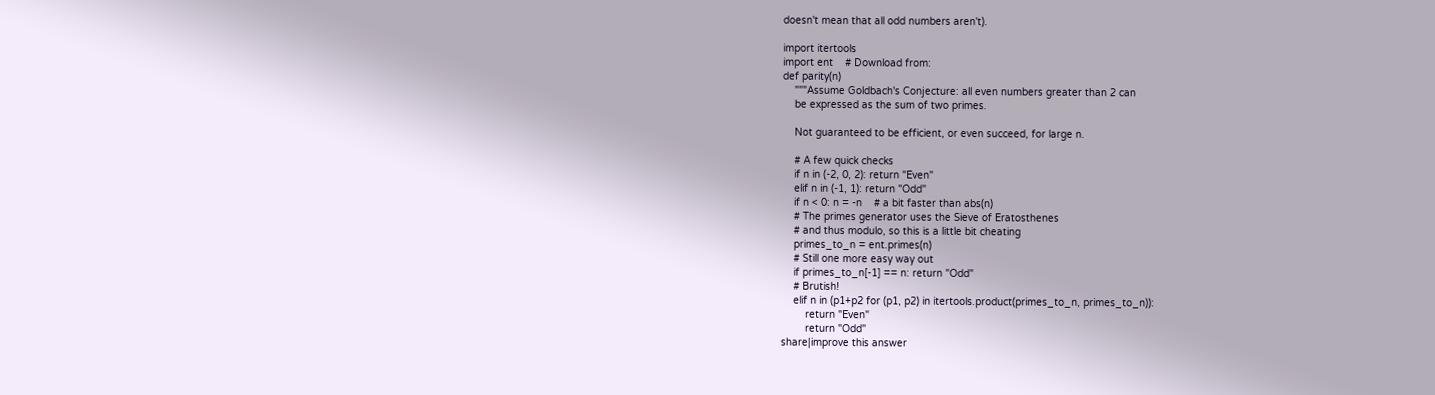doesn't mean that all odd numbers aren't).

import itertools
import ent    # Download from:
def parity(n)
    """Assume Goldbach's Conjecture: all even numbers greater than 2 can
    be expressed as the sum of two primes.

    Not guaranteed to be efficient, or even succeed, for large n.

    # A few quick checks
    if n in (-2, 0, 2): return "Even"
    elif n in (-1, 1): return "Odd"
    if n < 0: n = -n    # a bit faster than abs(n)
    # The primes generator uses the Sieve of Eratosthenes
    # and thus modulo, so this is a little bit cheating
    primes_to_n = ent.primes(n)
    # Still one more easy way out
    if primes_to_n[-1] == n: return "Odd"
    # Brutish!
    elif n in (p1+p2 for (p1, p2) in itertools.product(primes_to_n, primes_to_n)):
        return "Even"
        return "Odd"
share|improve this answer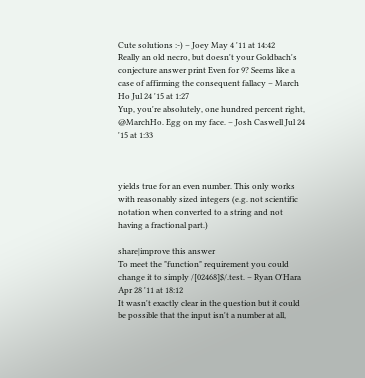Cute solutions :-) – Joey May 4 '11 at 14:42
Really an old necro, but doesn't your Goldbach's conjecture answer print Even for 9? Seems like a case of affirming the consequent fallacy – March Ho Jul 24 '15 at 1:27
Yup, you're absolutely, one hundred percent right, @MarchHo. Egg on my face. – Josh Caswell Jul 24 '15 at 1:33



yields true for an even number. This only works with reasonably sized integers (e.g. not scientific notation when converted to a string and not having a fractional part.)

share|improve this answer
To meet the "function" requirement you could change it to simply /[02468]$/.test. – Ryan O'Hara Apr 28 '11 at 18:12
It wasn't exactly clear in the question but it could be possible that the input isn't a number at all,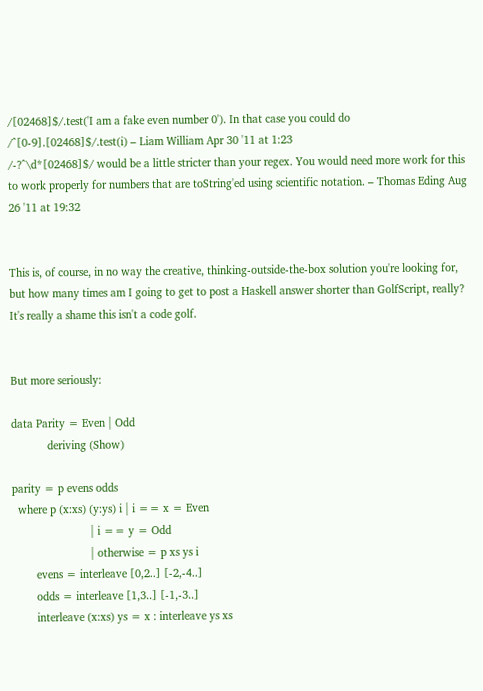/[02468]$/.test('I am a fake even number 0'). In that case you could do /^[0-9].[02468]$/.test(i) – Liam William Apr 30 '11 at 1:23
/-?^\d*[02468]$/ would be a little stricter than your regex. You would need more work for this to work properly for numbers that are toString'ed using scientific notation. – Thomas Eding Aug 26 '11 at 19:32


This is, of course, in no way the creative, thinking-outside-the-box solution you're looking for, but how many times am I going to get to post a Haskell answer shorter than GolfScript, really? It's really a shame this isn't a code golf.


But more seriously:

data Parity = Even | Odd
            deriving (Show)

parity = p evens odds
  where p (x:xs) (y:ys) i | i == x = Even
                          | i == y = Odd
                          | otherwise = p xs ys i
        evens = interleave [0,2..] [-2,-4..]
        odds = interleave [1,3..] [-1,-3..]
        interleave (x:xs) ys = x : interleave ys xs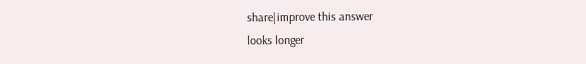share|improve this answer
looks longer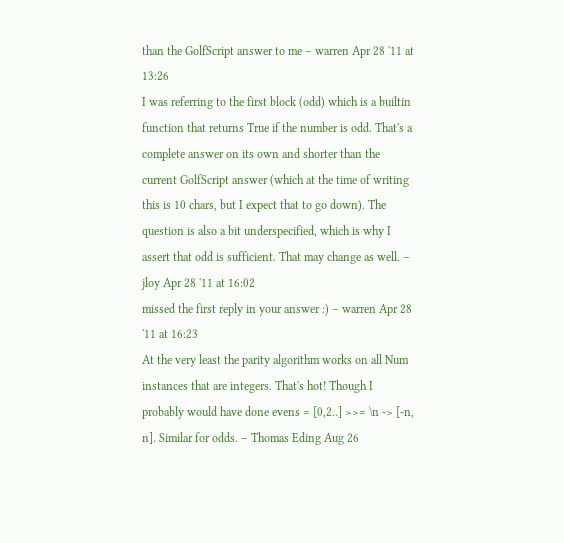than the GolfScript answer to me – warren Apr 28 '11 at 13:26
I was referring to the first block (odd) which is a builtin function that returns True if the number is odd. That's a complete answer on its own and shorter than the current GolfScript answer (which at the time of writing this is 10 chars, but I expect that to go down). The question is also a bit underspecified, which is why I assert that odd is sufficient. That may change as well. – jloy Apr 28 '11 at 16:02
missed the first reply in your answer :) – warren Apr 28 '11 at 16:23
At the very least the parity algorithm works on all Num instances that are integers. That's hot! Though I probably would have done evens = [0,2..] >>= \n -> [-n, n]. Similar for odds. – Thomas Eding Aug 26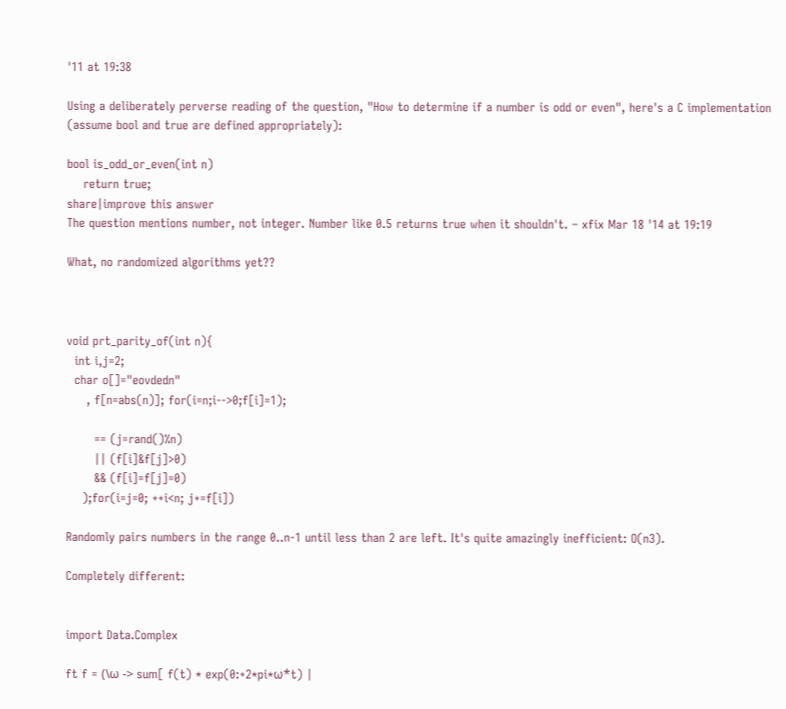'11 at 19:38

Using a deliberately perverse reading of the question, "How to determine if a number is odd or even", here's a C implementation (assume bool and true are defined appropriately):

bool is_odd_or_even(int n)
    return true;
share|improve this answer
The question mentions number, not integer. Number like 0.5 returns true when it shouldn't. – xfix Mar 18 '14 at 19:19

What, no randomized algorithms yet??



void prt_parity_of(int n){
  int i,j=2;
  char o[]="eovdedn"
     , f[n=abs(n)]; for(i=n;i-->0;f[i]=1);

       == (j=rand()%n)
       || (f[i]&f[j]>0)
       && (f[i]=f[j]=0)
    );for(i=j=0; ++i<n; j+=f[i])

Randomly pairs numbers in the range 0..n-1 until less than 2 are left. It's quite amazingly inefficient: O(n3).

Completely different:


import Data.Complex

ft f = (\ω -> sum[ f(t) * exp(0:+2*pi*ω*t) |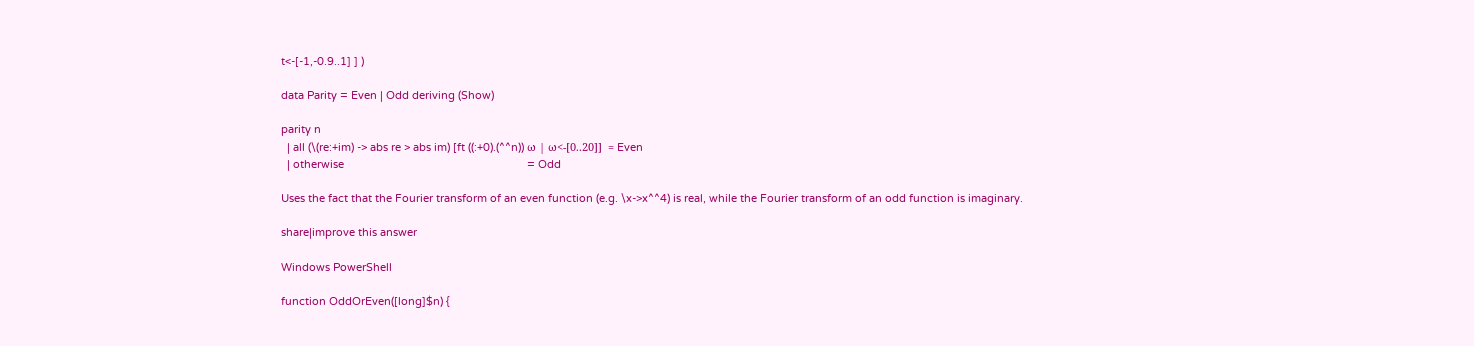t<-[-1,-0.9..1] ] )

data Parity = Even | Odd deriving (Show)

parity n
  | all (\(re:+im) -> abs re > abs im) [ft ((:+0).(^^n)) ω | ω<-[0..20]]  = Even
  | otherwise                                                             = Odd

Uses the fact that the Fourier transform of an even function (e.g. \x->x^^4) is real, while the Fourier transform of an odd function is imaginary.

share|improve this answer

Windows PowerShell

function OddOrEven([long]$n) {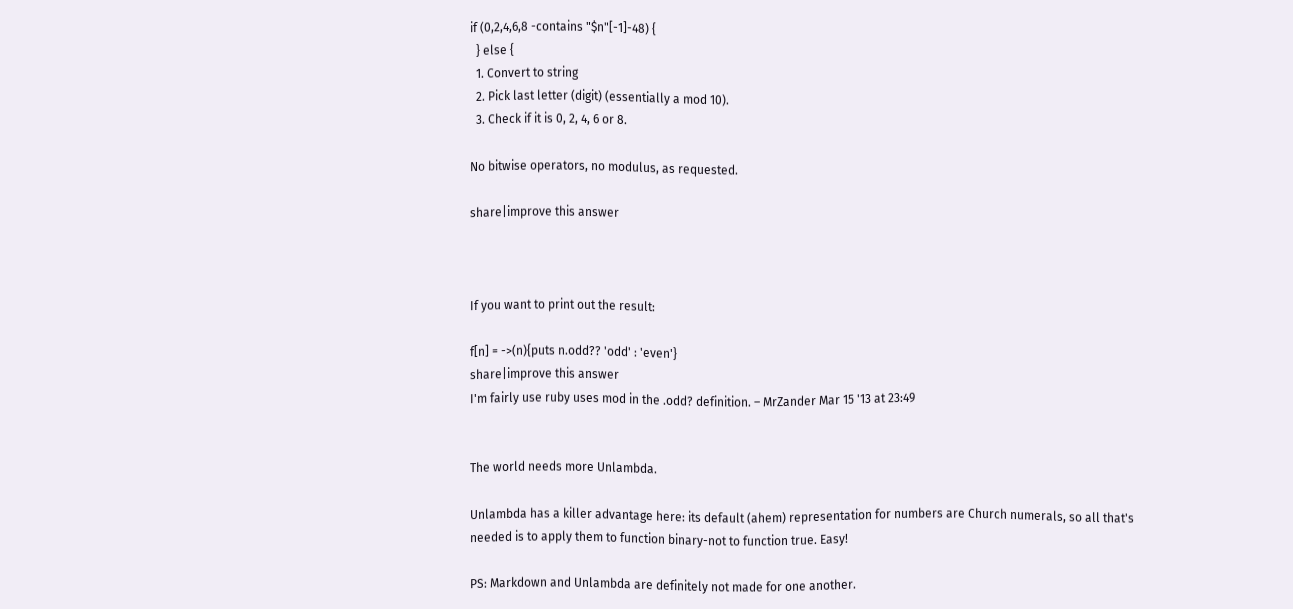if (0,2,4,6,8 -contains "$n"[-1]-48) {
  } else {
  1. Convert to string
  2. Pick last letter (digit) (essentially a mod 10).
  3. Check if it is 0, 2, 4, 6 or 8.

No bitwise operators, no modulus, as requested.

share|improve this answer



If you want to print out the result:

f[n] = ->(n){puts n.odd?? 'odd' : 'even'}
share|improve this answer
I'm fairly use ruby uses mod in the .odd? definition. – MrZander Mar 15 '13 at 23:49


The world needs more Unlambda.

Unlambda has a killer advantage here: its default (ahem) representation for numbers are Church numerals, so all that's needed is to apply them to function binary-not to function true. Easy!

PS: Markdown and Unlambda are definitely not made for one another.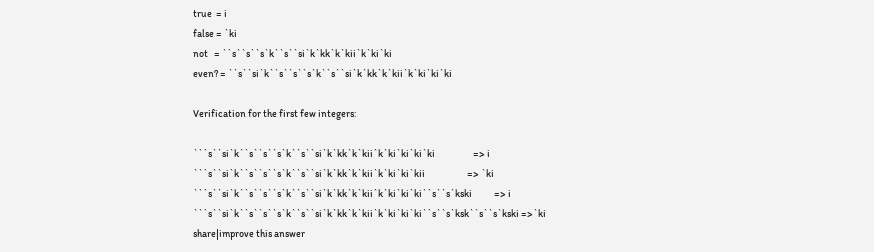true  = i
false = `ki
not   = ``s``s``s`k``s``si`k`kk`k`kii`k`ki`ki
even? = ``s``si`k``s``s``s`k``s``si`k`kk`k`kii`k`ki`ki`ki

Verification for the first few integers:

```s``si`k``s``s``s`k``s``si`k`kk`k`kii`k`ki`ki`ki`ki                   => i
```s``si`k``s``s``s`k``s``si`k`kk`k`kii`k`ki`ki`kii                     => `ki
```s``si`k``s``s``s`k``s``si`k`kk`k`kii`k`ki`ki`ki``s``s`kski           => i
```s``si`k``s``s``s`k``s``si`k`kk`k`kii`k`ki`ki`ki``s``s`ksk``s``s`kski =>`ki
share|improve this answer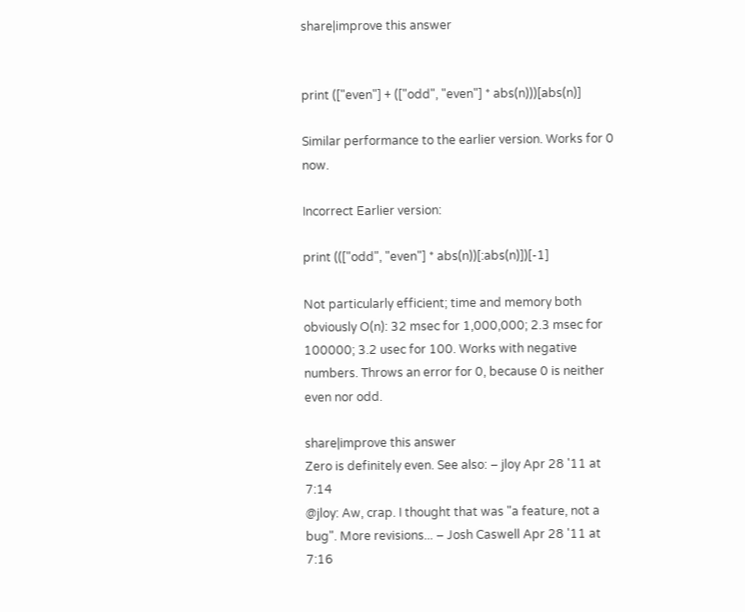share|improve this answer


print (["even"] + (["odd", "even"] * abs(n)))[abs(n)]

Similar performance to the earlier version. Works for 0 now.

Incorrect Earlier version:

print ((["odd", "even"] * abs(n))[:abs(n)])[-1]

Not particularly efficient; time and memory both obviously O(n): 32 msec for 1,000,000; 2.3 msec for 100000; 3.2 usec for 100. Works with negative numbers. Throws an error for 0, because 0 is neither even nor odd.

share|improve this answer
Zero is definitely even. See also: – jloy Apr 28 '11 at 7:14
@jloy: Aw, crap. I thought that was "a feature, not a bug". More revisions... – Josh Caswell Apr 28 '11 at 7:16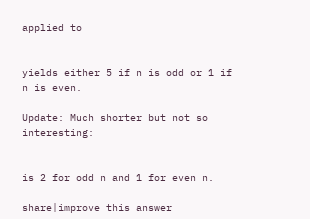applied to


yields either 5 if n is odd or 1 if n is even.

Update: Much shorter but not so interesting:


is 2 for odd n and 1 for even n.

share|improve this answer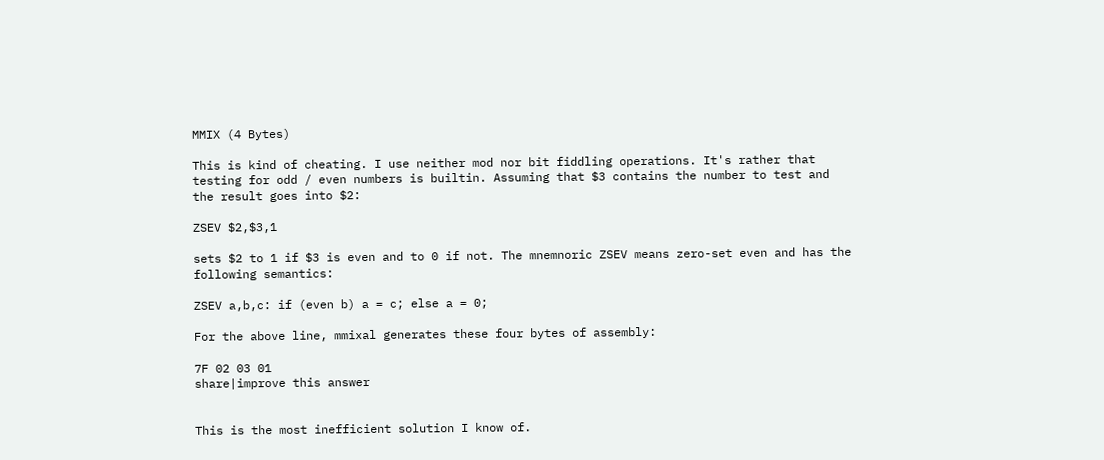MMIX (4 Bytes)

This is kind of cheating. I use neither mod nor bit fiddling operations. It's rather that testing for odd / even numbers is builtin. Assuming that $3 contains the number to test and the result goes into $2:

ZSEV $2,$3,1

sets $2 to 1 if $3 is even and to 0 if not. The mnemnoric ZSEV means zero-set even and has the following semantics:

ZSEV a,b,c: if (even b) a = c; else a = 0;

For the above line, mmixal generates these four bytes of assembly:

7F 02 03 01
share|improve this answer


This is the most inefficient solution I know of.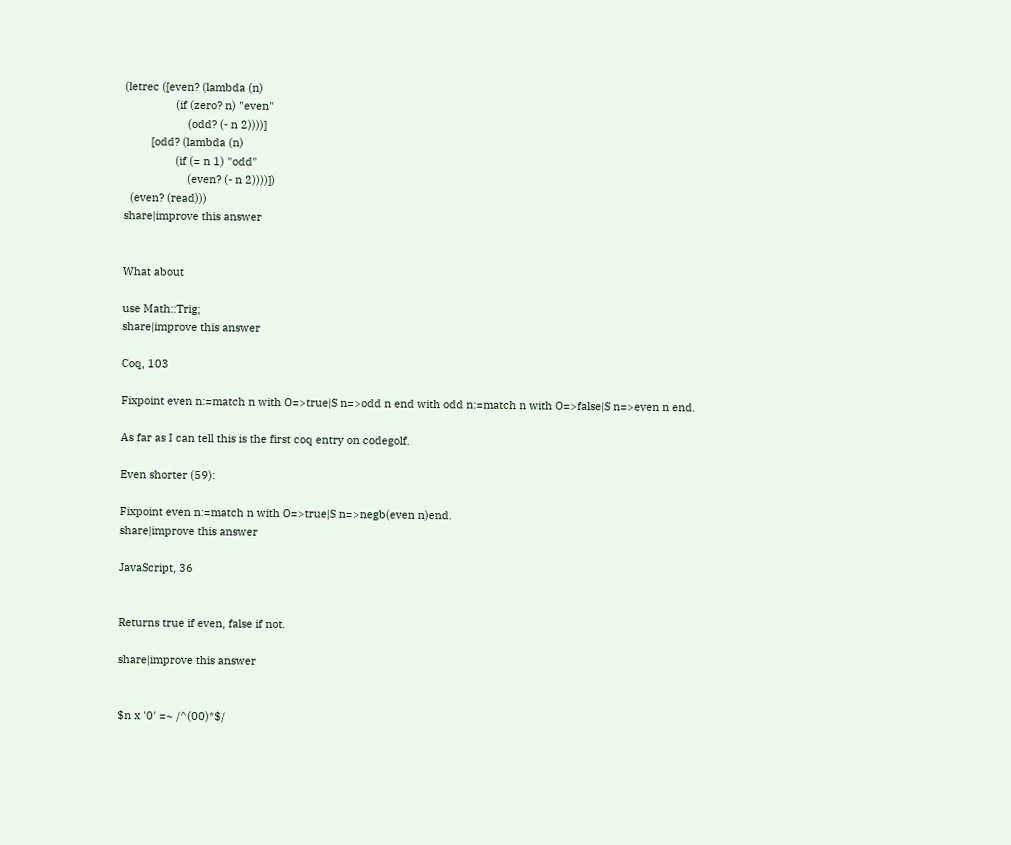(letrec ([even? (lambda (n)
                 (if (zero? n) "even"
                     (odd? (- n 2))))]
         [odd? (lambda (n)
                 (if (= n 1) "odd"
                     (even? (- n 2))))])
  (even? (read)))
share|improve this answer


What about

use Math::Trig;
share|improve this answer

Coq, 103

Fixpoint even n:=match n with O=>true|S n=>odd n end with odd n:=match n with O=>false|S n=>even n end.

As far as I can tell this is the first coq entry on codegolf.

Even shorter (59):

Fixpoint even n:=match n with O=>true|S n=>negb(even n)end.
share|improve this answer

JavaScript, 36


Returns true if even, false if not.

share|improve this answer


$n x '0' =~ /^(00)*$/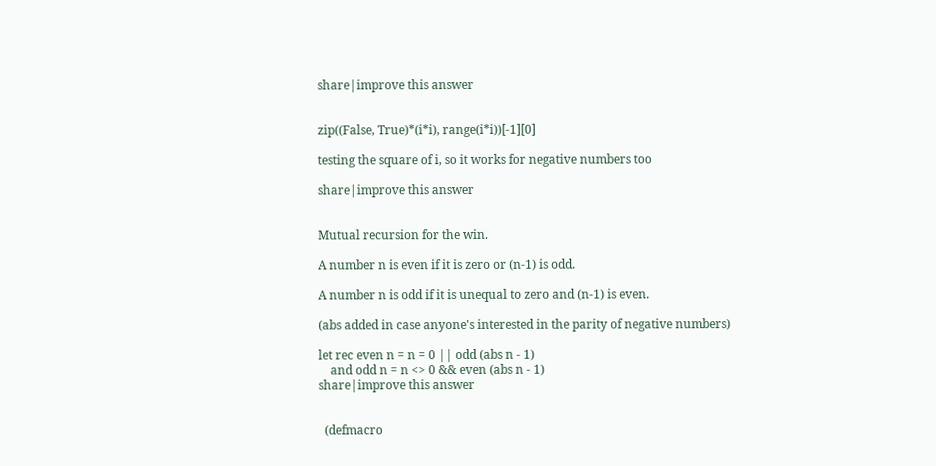share|improve this answer


zip((False, True)*(i*i), range(i*i))[-1][0]

testing the square of i, so it works for negative numbers too

share|improve this answer


Mutual recursion for the win.

A number n is even if it is zero or (n-1) is odd.

A number n is odd if it is unequal to zero and (n-1) is even.

(abs added in case anyone's interested in the parity of negative numbers)

let rec even n = n = 0 || odd (abs n - 1)
    and odd n = n <> 0 && even (abs n - 1)
share|improve this answer


  (defmacro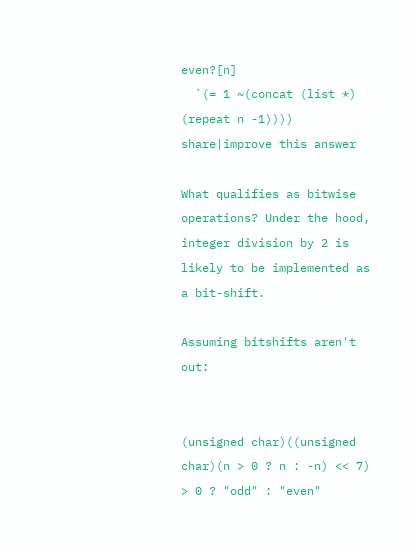even?[n]
  `(= 1 ~(concat (list *) (repeat n -1))))
share|improve this answer

What qualifies as bitwise operations? Under the hood, integer division by 2 is likely to be implemented as a bit-shift.

Assuming bitshifts aren't out:


(unsigned char)((unsigned char)(n > 0 ? n : -n) << 7) > 0 ? "odd" : "even"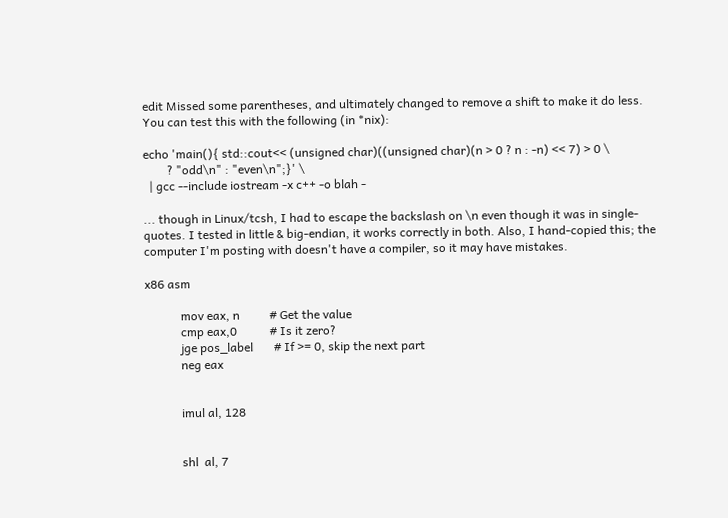edit Missed some parentheses, and ultimately changed to remove a shift to make it do less. You can test this with the following (in *nix):

echo 'main(){ std::cout<< (unsigned char)((unsigned char)(n > 0 ? n : -n) << 7) > 0 \
        ? "odd\n" : "even\n";}' \
  | gcc --include iostream -x c++ -o blah -

... though in Linux/tcsh, I had to escape the backslash on \n even though it was in single-quotes. I tested in little & big-endian, it works correctly in both. Also, I hand-copied this; the computer I'm posting with doesn't have a compiler, so it may have mistakes.

x86 asm

            mov eax, n          # Get the value
            cmp eax,0           # Is it zero?
            jge pos_label       # If >= 0, skip the next part
            neg eax


            imul al, 128


            shl  al, 7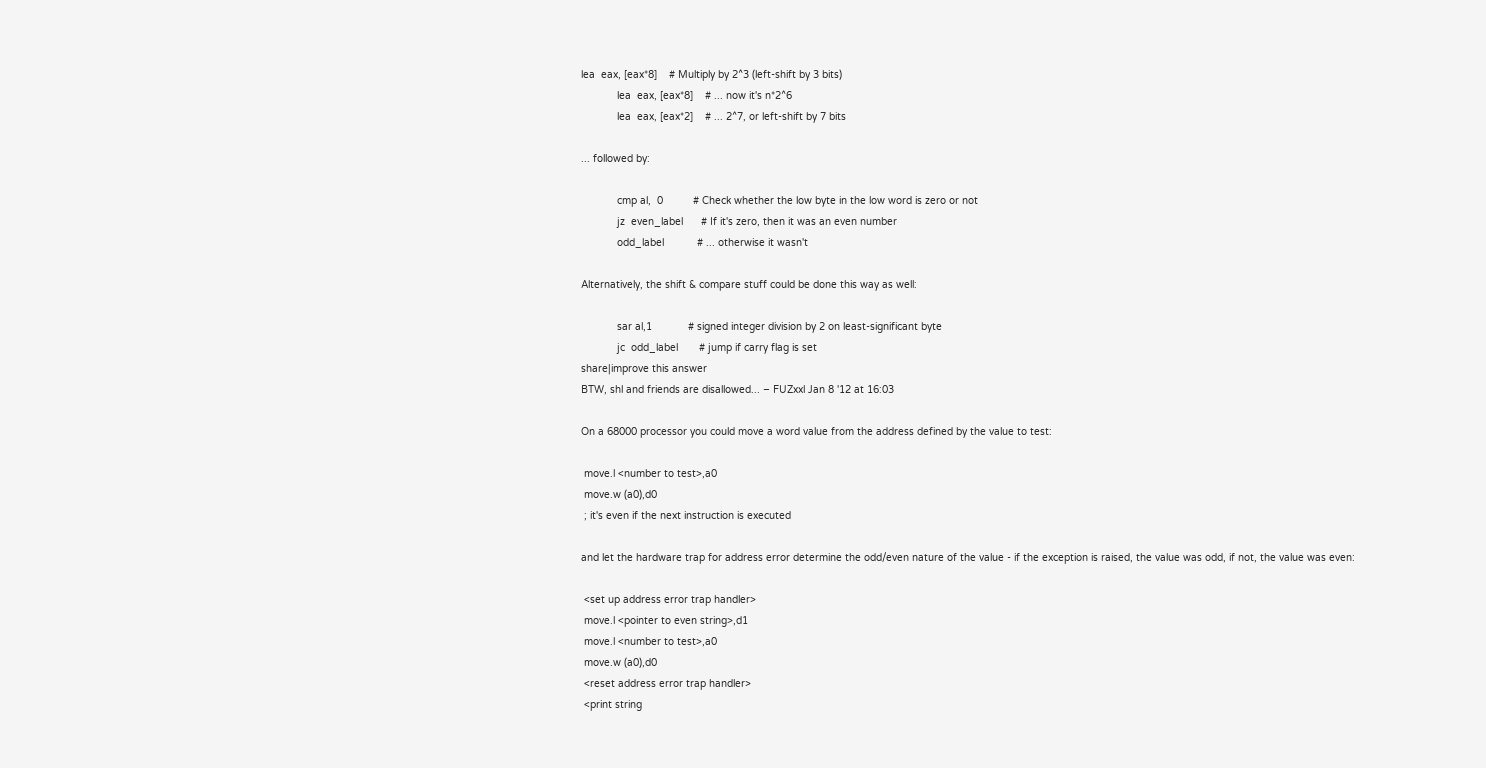lea  eax, [eax*8]    # Multiply by 2^3 (left-shift by 3 bits)
            lea  eax, [eax*8]    # ... now it's n*2^6
            lea  eax, [eax*2]    # ... 2^7, or left-shift by 7 bits

... followed by:

            cmp al,  0          # Check whether the low byte in the low word is zero or not
            jz  even_label      # If it's zero, then it was an even number
            odd_label           # ... otherwise it wasn't

Alternatively, the shift & compare stuff could be done this way as well:

            sar al,1            # signed integer division by 2 on least-significant byte
            jc  odd_label       # jump if carry flag is set
share|improve this answer
BTW, shl and friends are disallowed... – FUZxxl Jan 8 '12 at 16:03

On a 68000 processor you could move a word value from the address defined by the value to test:

 move.l <number to test>,a0
 move.w (a0),d0
 ; it's even if the next instruction is executed

and let the hardware trap for address error determine the odd/even nature of the value - if the exception is raised, the value was odd, if not, the value was even:

 <set up address error trap handler>
 move.l <pointer to even string>,d1
 move.l <number to test>,a0
 move.w (a0),d0
 <reset address error trap handler>
 <print string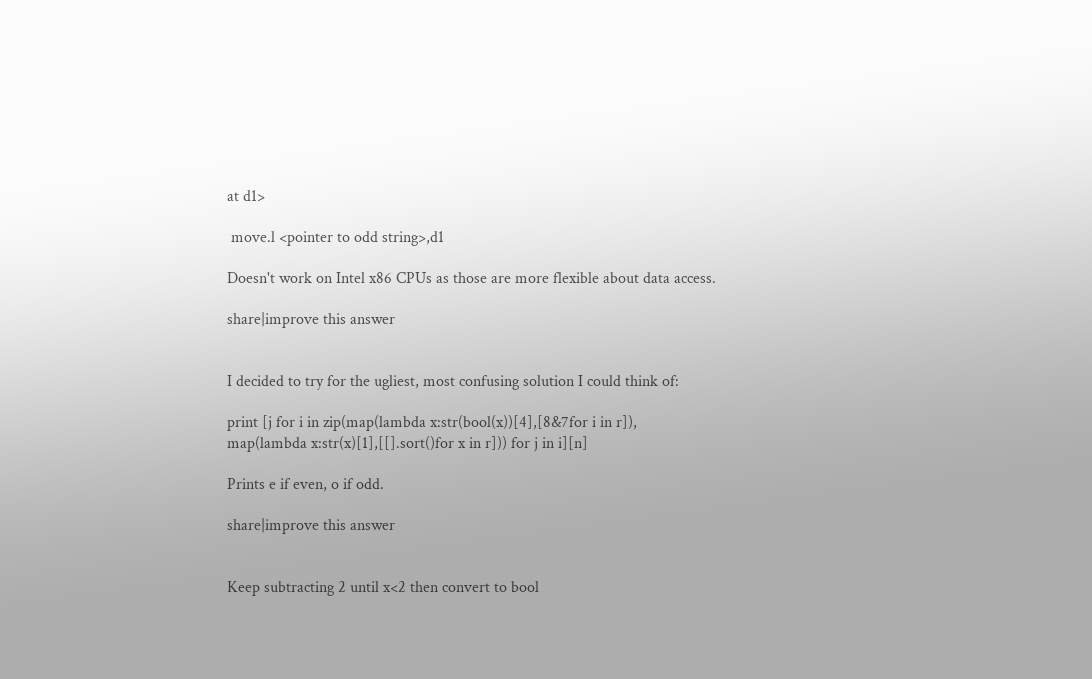at d1>

 move.l <pointer to odd string>,d1

Doesn't work on Intel x86 CPUs as those are more flexible about data access.

share|improve this answer


I decided to try for the ugliest, most confusing solution I could think of:

print [j for i in zip(map(lambda x:str(bool(x))[4],[8&7for i in r]),
map(lambda x:str(x)[1],[[].sort()for x in r])) for j in i][n]

Prints e if even, o if odd.

share|improve this answer


Keep subtracting 2 until x<2 then convert to bool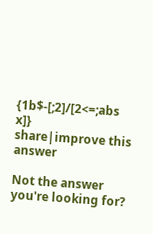{1b$-[;2]/[2<=;abs x]}
share|improve this answer

Not the answer you're looking for?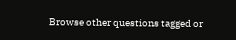Browse other questions tagged or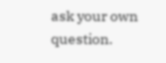ask your own question.